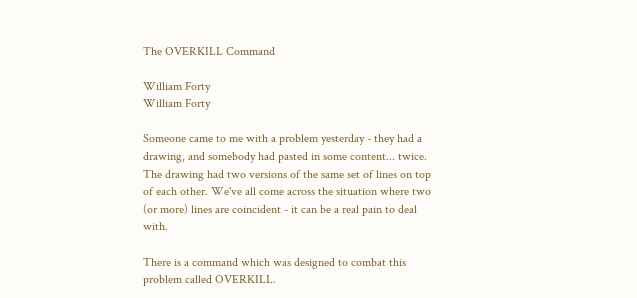The OVERKILL Command

William Forty
William Forty

Someone came to me with a problem yesterday - they had a drawing, and somebody had pasted in some content... twice. The drawing had two versions of the same set of lines on top of each other. We've all come across the situation where two (or more) lines are coincident - it can be a real pain to deal with.

There is a command which was designed to combat this problem called OVERKILL.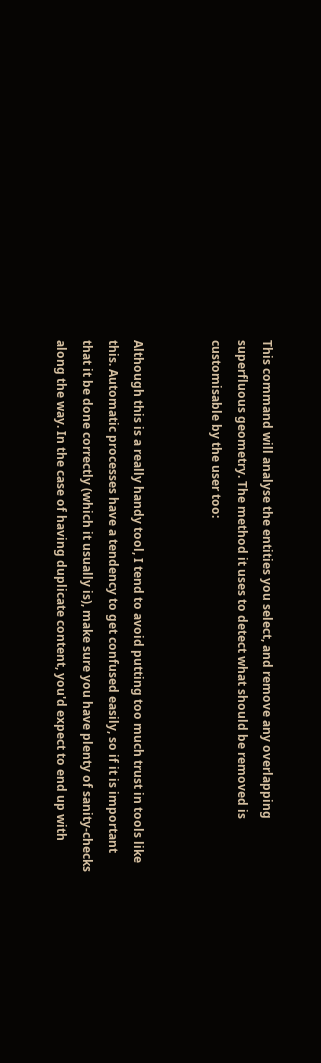This command will analyse the entities you select, and remove any overlapping superfluous geometry. The method it uses to detect what should be removed is customisable by the user too:


Although this is a really handy tool, I tend to avoid putting too much trust in tools like this. Automatic processes have a tendency to get confused easily, so if it is important that it be done correctly (which it usually is), make sure you have plenty of sanity-checks along the way. In the case of having duplicate content, you'd expect to end up with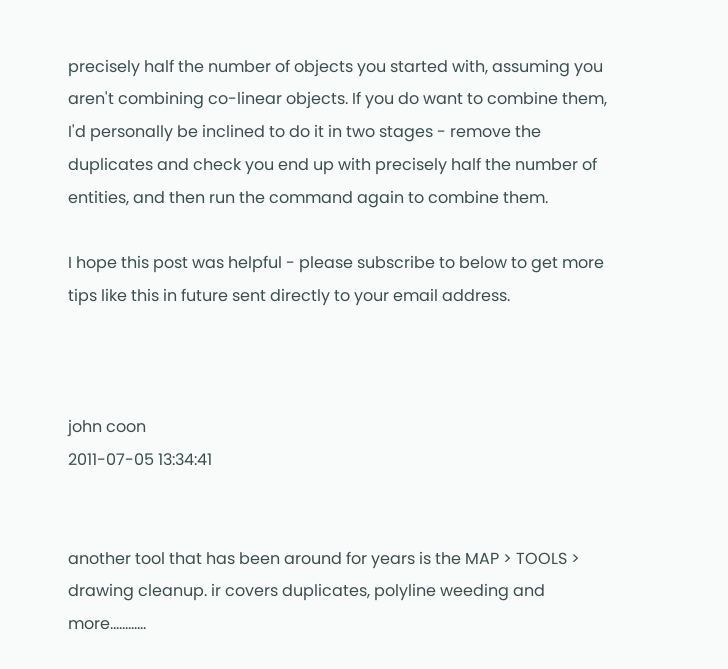precisely half the number of objects you started with, assuming you aren't combining co-linear objects. If you do want to combine them, I'd personally be inclined to do it in two stages - remove the duplicates and check you end up with precisely half the number of entities, and then run the command again to combine them.

I hope this post was helpful - please subscribe to below to get more tips like this in future sent directly to your email address.



john coon
2011-07-05 13:34:41


another tool that has been around for years is the MAP > TOOLS > drawing cleanup. ir covers duplicates, polyline weeding and more............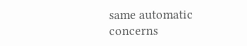same automatic concerns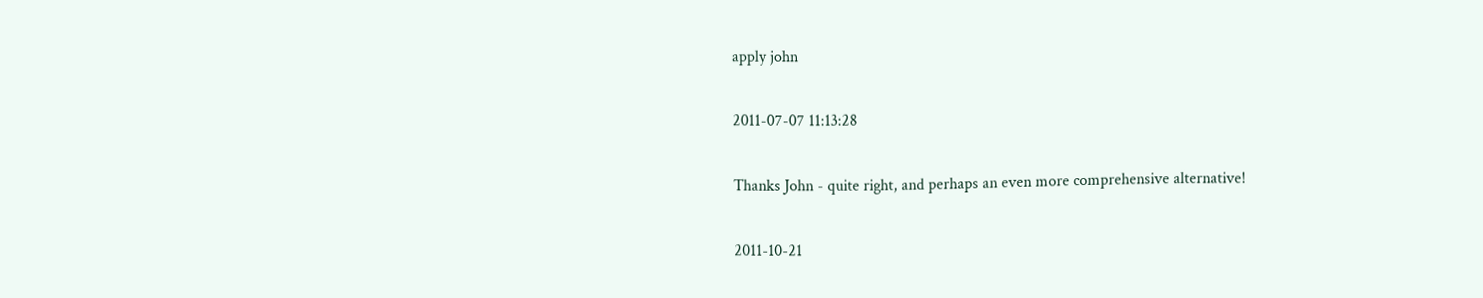apply john

2011-07-07 11:13:28

Thanks John - quite right, and perhaps an even more comprehensive alternative!

2011-10-21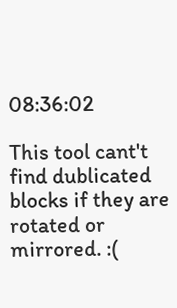08:36:02

This tool cant't find dublicated blocks if they are rotated or mirrored. :(